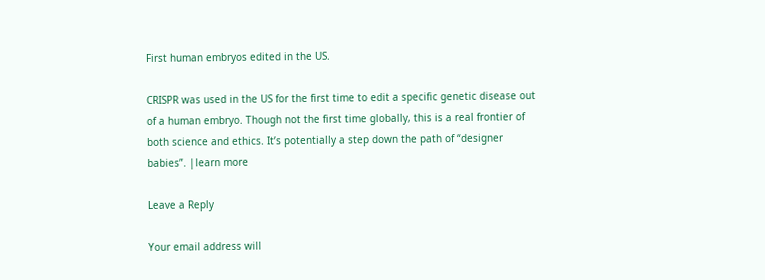First human embryos edited in the US.

CRISPR was used in the US for the first time to edit a specific genetic disease out of a human embryo. Though not the first time globally, this is a real frontier of both science and ethics. It’s potentially a step down the path of “designer babies”. |learn more

Leave a Reply

Your email address will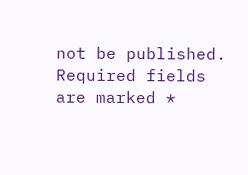not be published. Required fields are marked *